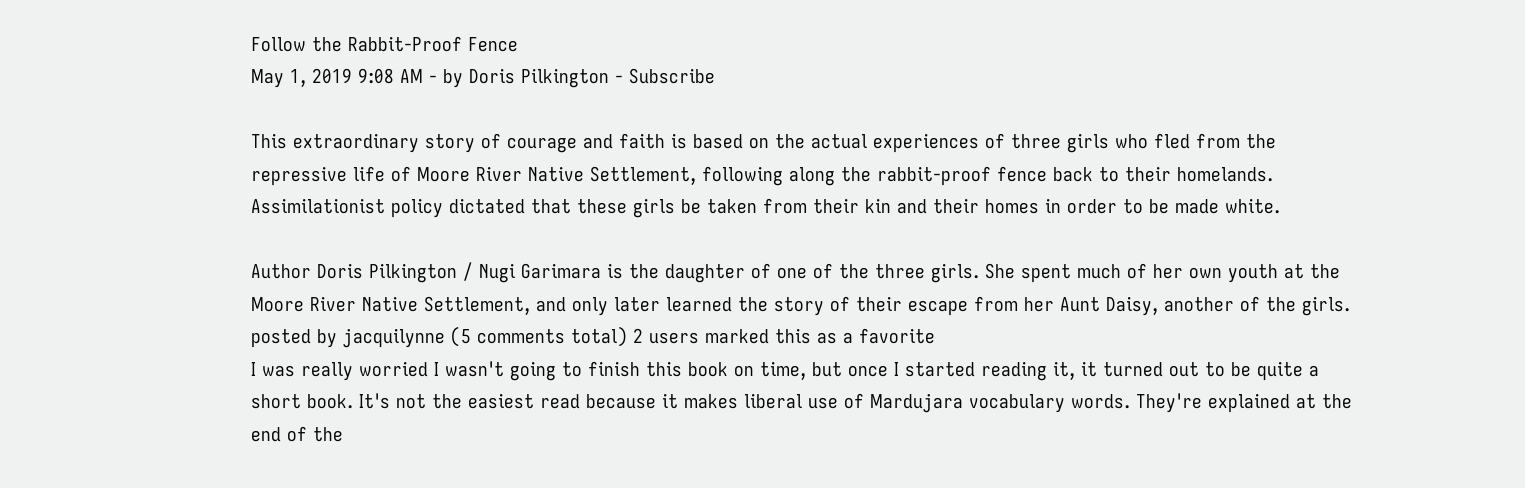Follow the Rabbit-Proof Fence
May 1, 2019 9:08 AM - by Doris Pilkington - Subscribe

This extraordinary story of courage and faith is based on the actual experiences of three girls who fled from the repressive life of Moore River Native Settlement, following along the rabbit-proof fence back to their homelands. Assimilationist policy dictated that these girls be taken from their kin and their homes in order to be made white.

Author Doris Pilkington / Nugi Garimara is the daughter of one of the three girls. She spent much of her own youth at the Moore River Native Settlement, and only later learned the story of their escape from her Aunt Daisy, another of the girls.
posted by jacquilynne (5 comments total) 2 users marked this as a favorite
I was really worried I wasn't going to finish this book on time, but once I started reading it, it turned out to be quite a short book. It's not the easiest read because it makes liberal use of Mardujara vocabulary words. They're explained at the end of the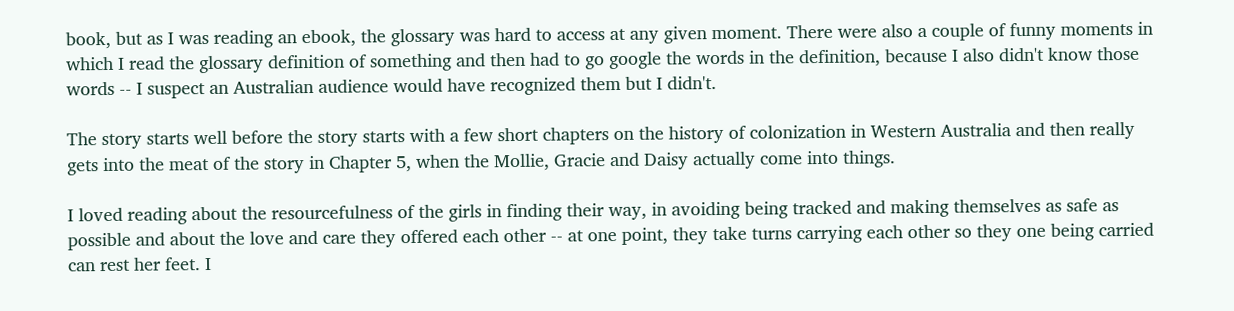book, but as I was reading an ebook, the glossary was hard to access at any given moment. There were also a couple of funny moments in which I read the glossary definition of something and then had to go google the words in the definition, because I also didn't know those words -- I suspect an Australian audience would have recognized them but I didn't.

The story starts well before the story starts with a few short chapters on the history of colonization in Western Australia and then really gets into the meat of the story in Chapter 5, when the Mollie, Gracie and Daisy actually come into things.

I loved reading about the resourcefulness of the girls in finding their way, in avoiding being tracked and making themselves as safe as possible and about the love and care they offered each other -- at one point, they take turns carrying each other so they one being carried can rest her feet. I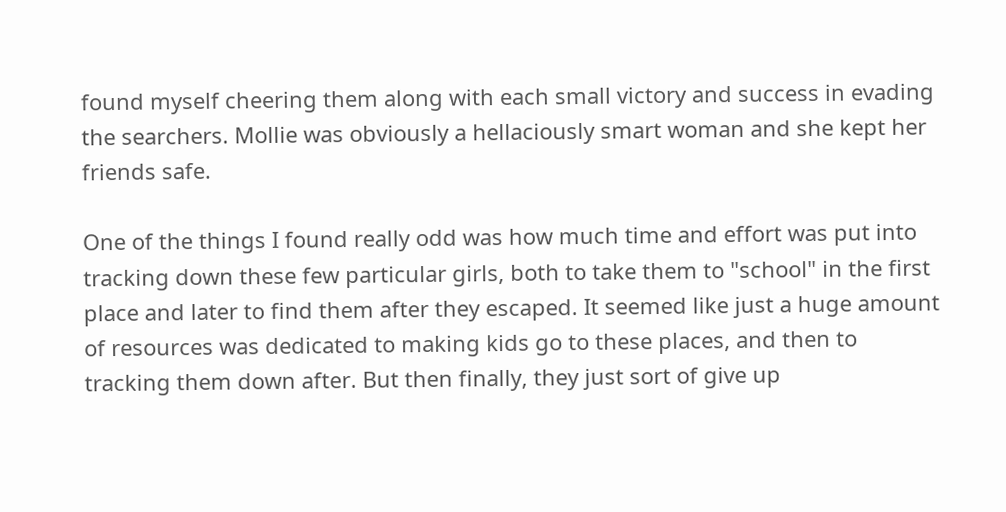found myself cheering them along with each small victory and success in evading the searchers. Mollie was obviously a hellaciously smart woman and she kept her friends safe.

One of the things I found really odd was how much time and effort was put into tracking down these few particular girls, both to take them to "school" in the first place and later to find them after they escaped. It seemed like just a huge amount of resources was dedicated to making kids go to these places, and then to tracking them down after. But then finally, they just sort of give up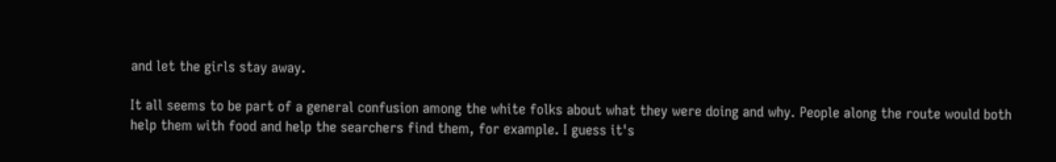and let the girls stay away.

It all seems to be part of a general confusion among the white folks about what they were doing and why. People along the route would both help them with food and help the searchers find them, for example. I guess it's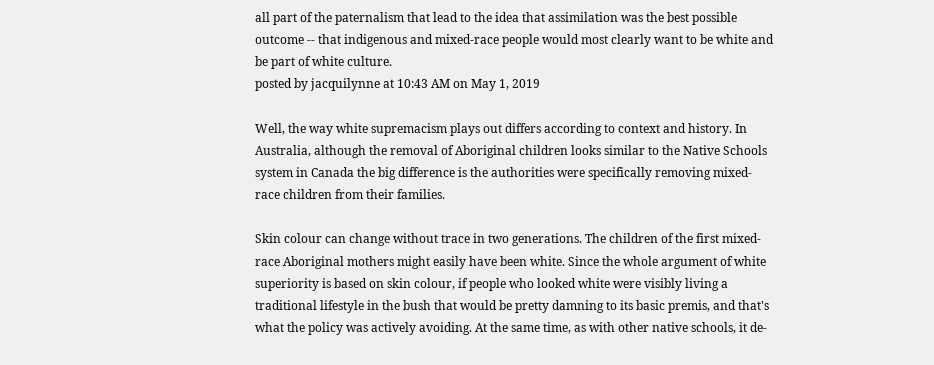all part of the paternalism that lead to the idea that assimilation was the best possible outcome -- that indigenous and mixed-race people would most clearly want to be white and be part of white culture.
posted by jacquilynne at 10:43 AM on May 1, 2019

Well, the way white supremacism plays out differs according to context and history. In Australia, although the removal of Aboriginal children looks similar to the Native Schools system in Canada the big difference is the authorities were specifically removing mixed-race children from their families.

Skin colour can change without trace in two generations. The children of the first mixed-race Aboriginal mothers might easily have been white. Since the whole argument of white superiority is based on skin colour, if people who looked white were visibly living a traditional lifestyle in the bush that would be pretty damning to its basic premis, and that's what the policy was actively avoiding. At the same time, as with other native schools, it de-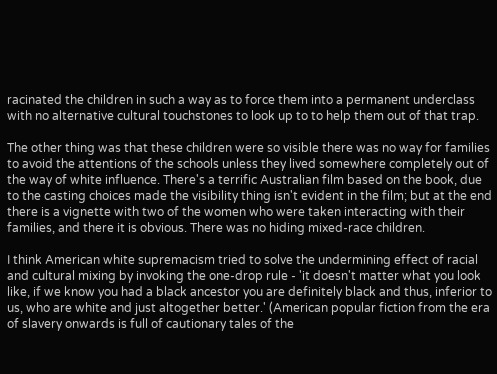racinated the children in such a way as to force them into a permanent underclass with no alternative cultural touchstones to look up to to help them out of that trap.

The other thing was that these children were so visible there was no way for families to avoid the attentions of the schools unless they lived somewhere completely out of the way of white influence. There's a terrific Australian film based on the book, due to the casting choices made the visibility thing isn't evident in the film; but at the end there is a vignette with two of the women who were taken interacting with their families, and there it is obvious. There was no hiding mixed-race children.

I think American white supremacism tried to solve the undermining effect of racial and cultural mixing by invoking the one-drop rule - 'it doesn't matter what you look like, if we know you had a black ancestor you are definitely black and thus, inferior to us, who are white and just altogether better.' (American popular fiction from the era of slavery onwards is full of cautionary tales of the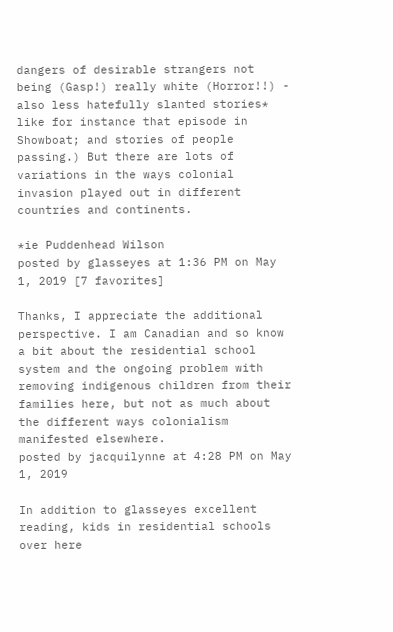dangers of desirable strangers not being (Gasp!) really white (Horror!!) - also less hatefully slanted stories* like for instance that episode in Showboat; and stories of people passing.) But there are lots of variations in the ways colonial invasion played out in different countries and continents.

*ie Puddenhead Wilson
posted by glasseyes at 1:36 PM on May 1, 2019 [7 favorites]

Thanks, I appreciate the additional perspective. I am Canadian and so know a bit about the residential school system and the ongoing problem with removing indigenous children from their families here, but not as much about the different ways colonialism manifested elsewhere.
posted by jacquilynne at 4:28 PM on May 1, 2019

In addition to glasseyes excellent reading, kids in residential schools over here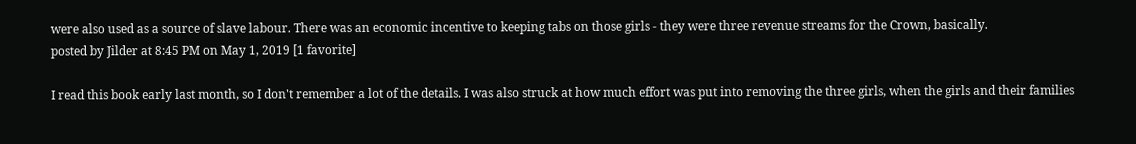were also used as a source of slave labour. There was an economic incentive to keeping tabs on those girls - they were three revenue streams for the Crown, basically.
posted by Jilder at 8:45 PM on May 1, 2019 [1 favorite]

I read this book early last month, so I don't remember a lot of the details. I was also struck at how much effort was put into removing the three girls, when the girls and their families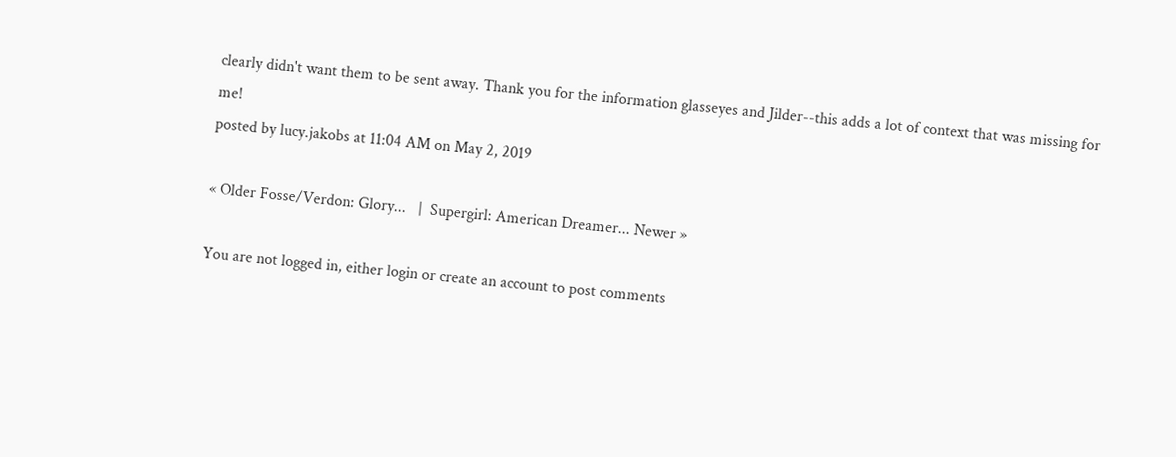clearly didn't want them to be sent away. Thank you for the information glasseyes and Jilder--this adds a lot of context that was missing for me!
posted by lucy.jakobs at 11:04 AM on May 2, 2019

« Older Fosse/Verdon: Glory...   |  Supergirl: American Dreamer... Newer »

You are not logged in, either login or create an account to post comments